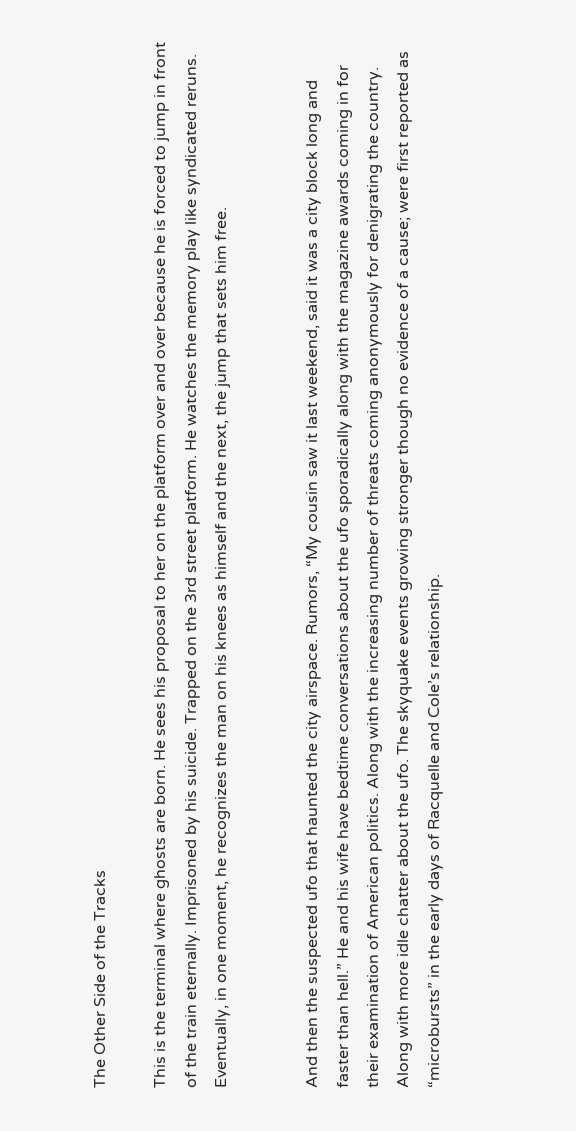The Other Side of the Tracks

This is the terminal where ghosts are born. He sees his proposal to her on the platform over and over because he is forced to jump in front of the train eternally. Imprisoned by his suicide. Trapped on the 3rd street platform. He watches the memory play like syndicated reruns. Eventually, in one moment, he recognizes the man on his knees as himself and the next, the jump that sets him free.


And then the suspected ufo that haunted the city airspace. Rumors, “My cousin saw it last weekend, said it was a city block long and faster than hell.” He and his wife have bedtime conversations about the ufo sporadically along with the magazine awards coming in for their examination of American politics. Along with the increasing number of threats coming anonymously for denigrating the country. Along with more idle chatter about the ufo. The skyquake events growing stronger though no evidence of a cause; were first reported as “microbursts” in the early days of Racquelle and Cole’s relationship.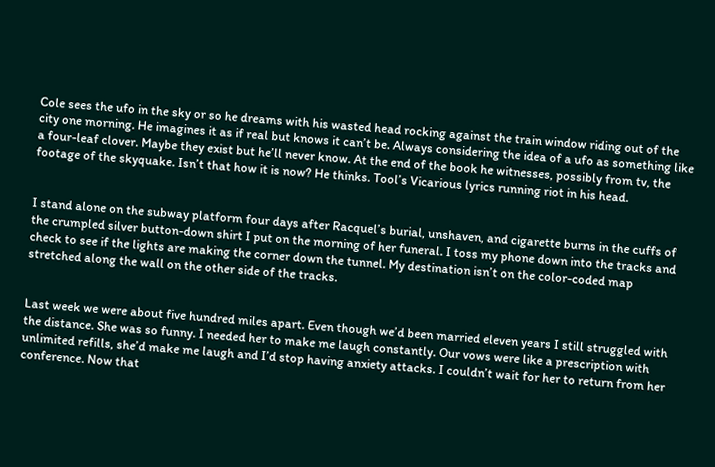Cole sees the ufo in the sky or so he dreams with his wasted head rocking against the train window riding out of the city one morning. He imagines it as if real but knows it can’t be. Always considering the idea of a ufo as something like a four-leaf clover. Maybe they exist but he’ll never know. At the end of the book he witnesses, possibly from tv, the footage of the skyquake. Isn’t that how it is now? He thinks. Tool’s Vicarious lyrics running riot in his head.


I stand alone on the subway platform four days after Racquel’s burial, unshaven, and cigarette burns in the cuffs of the crumpled silver button-down shirt I put on the morning of her funeral. I toss my phone down into the tracks and check to see if the lights are making the corner down the tunnel. My destination isn’t on the color-coded map stretched along the wall on the other side of the tracks.


Last week we were about five hundred miles apart. Even though we’d been married eleven years I still struggled with the distance. She was so funny. I needed her to make me laugh constantly. Our vows were like a prescription with unlimited refills, she’d make me laugh and I’d stop having anxiety attacks. I couldn’t wait for her to return from her conference. Now that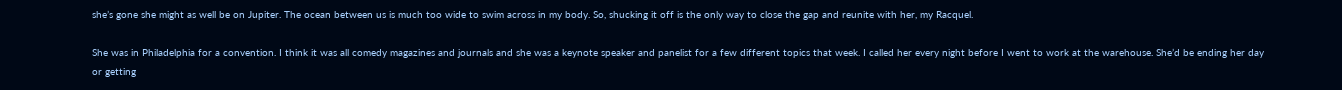she’s gone she might as well be on Jupiter. The ocean between us is much too wide to swim across in my body. So, shucking it off is the only way to close the gap and reunite with her, my Racquel.

She was in Philadelphia for a convention. I think it was all comedy magazines and journals and she was a keynote speaker and panelist for a few different topics that week. I called her every night before I went to work at the warehouse. She’d be ending her day or getting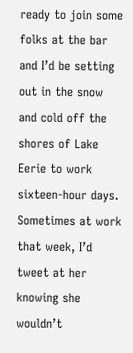ready to join some folks at the bar and I’d be setting out in the snow and cold off the shores of Lake Eerie to work sixteen-hour days. Sometimes at work that week, I’d tweet at her knowing she wouldn’t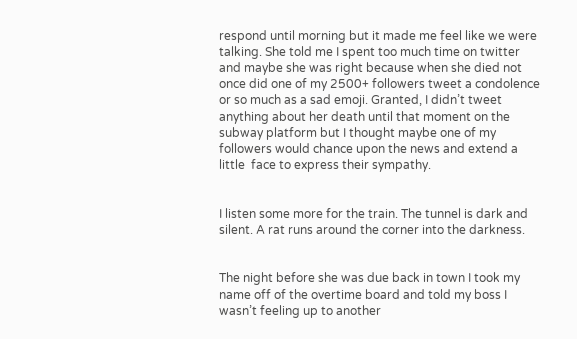respond until morning but it made me feel like we were talking. She told me I spent too much time on twitter and maybe she was right because when she died not once did one of my 2500+ followers tweet a condolence or so much as a sad emoji. Granted, I didn’t tweet anything about her death until that moment on the subway platform but I thought maybe one of my followers would chance upon the news and extend a little  face to express their sympathy.


I listen some more for the train. The tunnel is dark and silent. A rat runs around the corner into the darkness.


The night before she was due back in town I took my name off of the overtime board and told my boss I wasn’t feeling up to another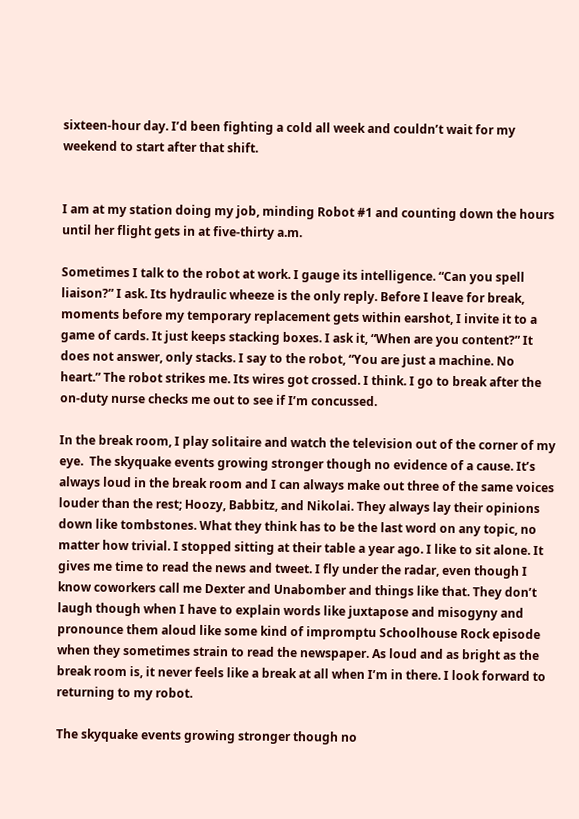sixteen-hour day. I’d been fighting a cold all week and couldn’t wait for my weekend to start after that shift.


I am at my station doing my job, minding Robot #1 and counting down the hours until her flight gets in at five-thirty a.m.

Sometimes I talk to the robot at work. I gauge its intelligence. “Can you spell liaison?” I ask. Its hydraulic wheeze is the only reply. Before I leave for break, moments before my temporary replacement gets within earshot, I invite it to a game of cards. It just keeps stacking boxes. I ask it, “When are you content?” It does not answer, only stacks. I say to the robot, “You are just a machine. No heart.” The robot strikes me. Its wires got crossed. I think. I go to break after the on-duty nurse checks me out to see if I’m concussed.

In the break room, I play solitaire and watch the television out of the corner of my eye.  The skyquake events growing stronger though no evidence of a cause. It’s always loud in the break room and I can always make out three of the same voices louder than the rest; Hoozy, Babbitz, and Nikolai. They always lay their opinions down like tombstones. What they think has to be the last word on any topic, no matter how trivial. I stopped sitting at their table a year ago. I like to sit alone. It gives me time to read the news and tweet. I fly under the radar, even though I know coworkers call me Dexter and Unabomber and things like that. They don’t laugh though when I have to explain words like juxtapose and misogyny and pronounce them aloud like some kind of impromptu Schoolhouse Rock episode when they sometimes strain to read the newspaper. As loud and as bright as the break room is, it never feels like a break at all when I’m in there. I look forward to returning to my robot.

The skyquake events growing stronger though no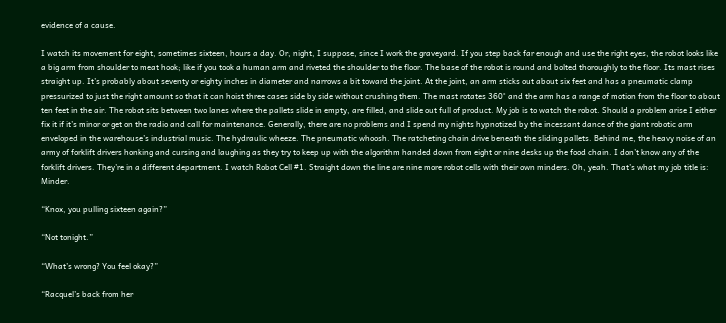evidence of a cause.

I watch its movement for eight, sometimes sixteen, hours a day. Or, night, I suppose, since I work the graveyard. If you step back far enough and use the right eyes, the robot looks like a big arm from shoulder to meat hook; like if you took a human arm and riveted the shoulder to the floor. The base of the robot is round and bolted thoroughly to the floor. Its mast rises straight up. It’s probably about seventy or eighty inches in diameter and narrows a bit toward the joint. At the joint, an arm sticks out about six feet and has a pneumatic clamp pressurized to just the right amount so that it can hoist three cases side by side without crushing them. The mast rotates 360° and the arm has a range of motion from the floor to about ten feet in the air. The robot sits between two lanes where the pallets slide in empty, are filled, and slide out full of product. My job is to watch the robot. Should a problem arise I either fix it if it’s minor or get on the radio and call for maintenance. Generally, there are no problems and I spend my nights hypnotized by the incessant dance of the giant robotic arm enveloped in the warehouse’s industrial music. The hydraulic wheeze. The pneumatic whoosh. The ratcheting chain drive beneath the sliding pallets. Behind me, the heavy noise of an army of forklift drivers honking and cursing and laughing as they try to keep up with the algorithm handed down from eight or nine desks up the food chain. I don’t know any of the forklift drivers. They’re in a different department. I watch Robot Cell #1. Straight down the line are nine more robot cells with their own minders. Oh, yeah. That’s what my job title is: Minder.

“Knox, you pulling sixteen again?”

“Not tonight.”

“What’s wrong? You feel okay?”

“Racquel’s back from her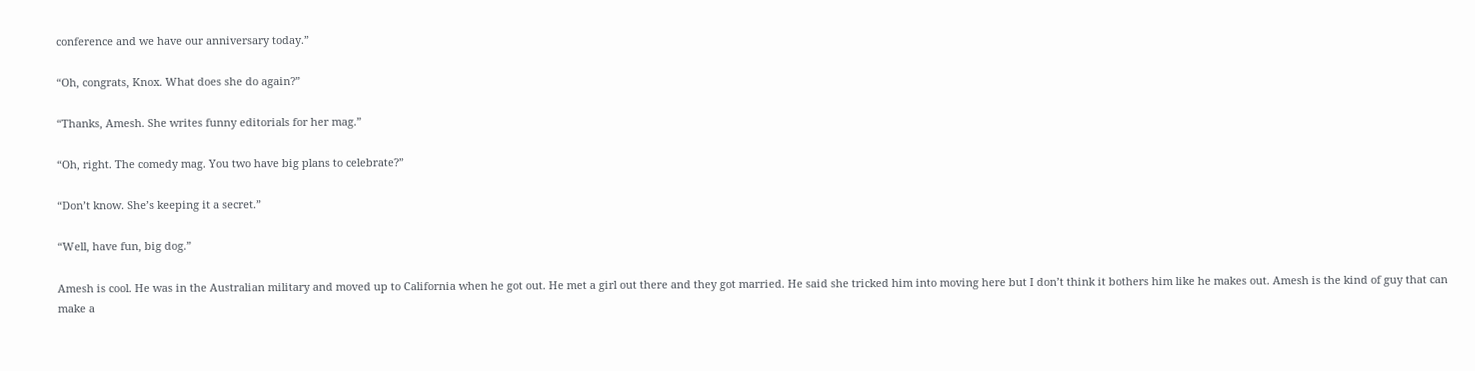conference and we have our anniversary today.”

“Oh, congrats, Knox. What does she do again?”

“Thanks, Amesh. She writes funny editorials for her mag.”

“Oh, right. The comedy mag. You two have big plans to celebrate?”

“Don’t know. She’s keeping it a secret.”

“Well, have fun, big dog.”

Amesh is cool. He was in the Australian military and moved up to California when he got out. He met a girl out there and they got married. He said she tricked him into moving here but I don’t think it bothers him like he makes out. Amesh is the kind of guy that can make a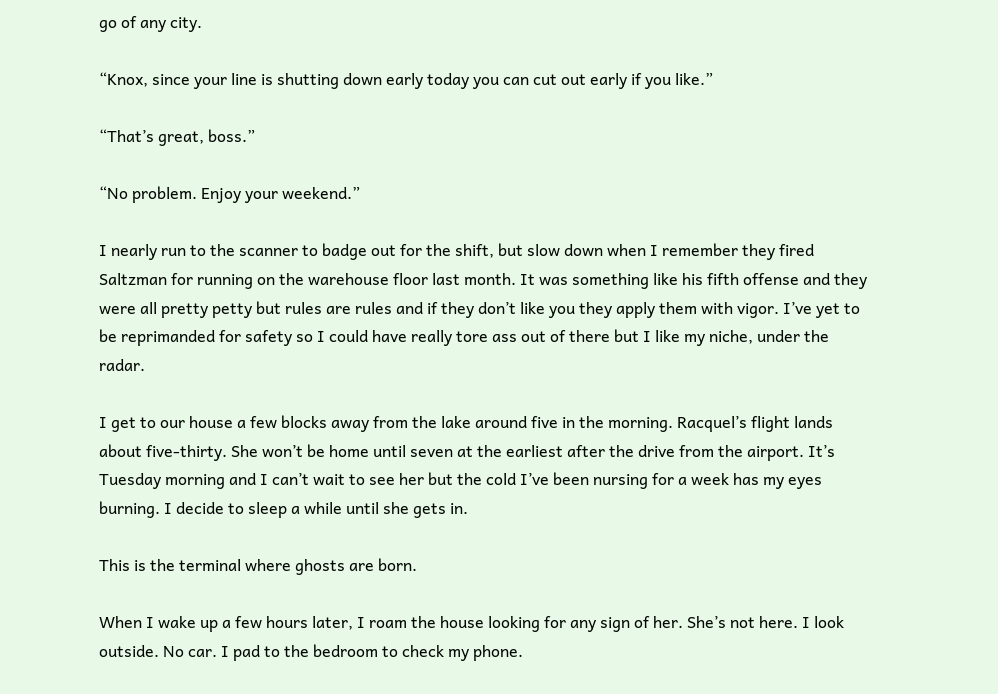go of any city.

“Knox, since your line is shutting down early today you can cut out early if you like.”

“That’s great, boss.”

“No problem. Enjoy your weekend.”

I nearly run to the scanner to badge out for the shift, but slow down when I remember they fired Saltzman for running on the warehouse floor last month. It was something like his fifth offense and they were all pretty petty but rules are rules and if they don’t like you they apply them with vigor. I’ve yet to be reprimanded for safety so I could have really tore ass out of there but I like my niche, under the radar.

I get to our house a few blocks away from the lake around five in the morning. Racquel’s flight lands about five-thirty. She won’t be home until seven at the earliest after the drive from the airport. It’s Tuesday morning and I can’t wait to see her but the cold I’ve been nursing for a week has my eyes burning. I decide to sleep a while until she gets in.

This is the terminal where ghosts are born.

When I wake up a few hours later, I roam the house looking for any sign of her. She’s not here. I look outside. No car. I pad to the bedroom to check my phone.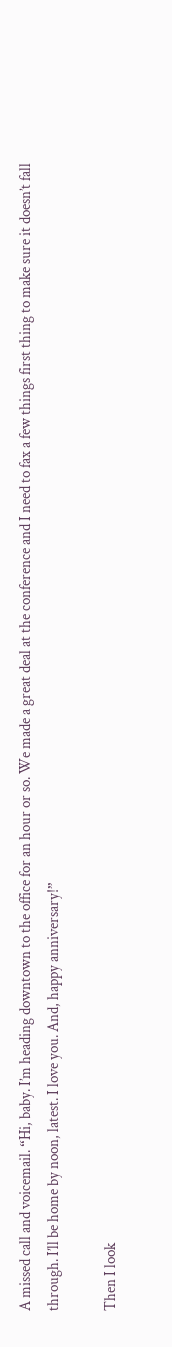A missed call and voicemail. “Hi, baby. I’m heading downtown to the office for an hour or so. We made a great deal at the conference and I need to fax a few things first thing to make sure it doesn’t fall through. I’ll be home by noon, latest. I love you. And, happy anniversary!”

Then I look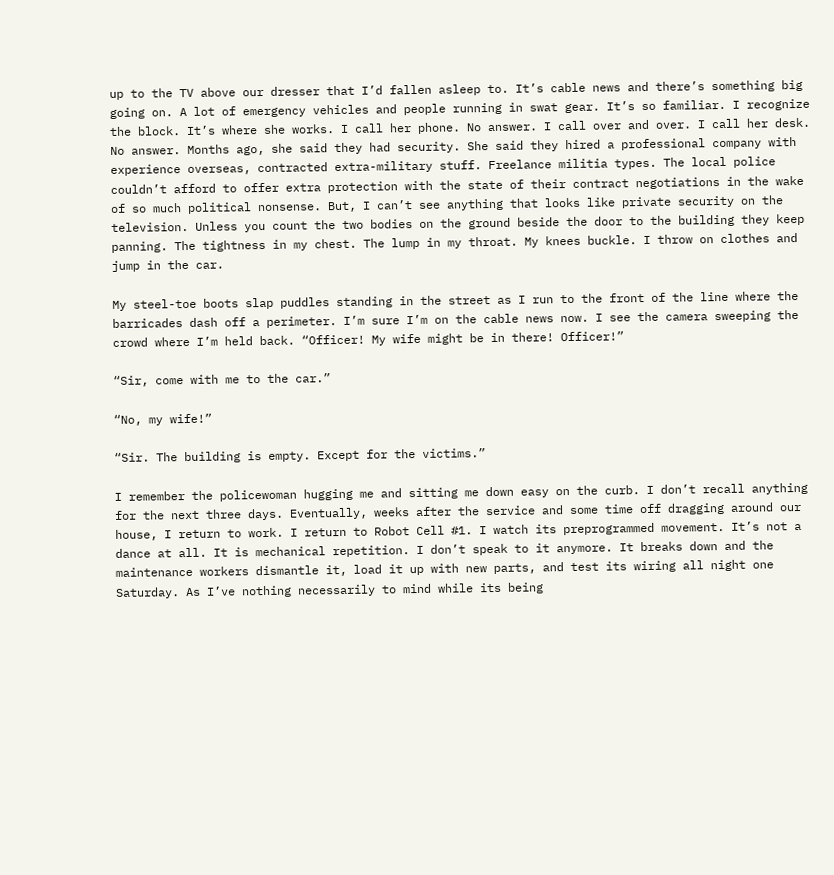up to the TV above our dresser that I’d fallen asleep to. It’s cable news and there’s something big going on. A lot of emergency vehicles and people running in swat gear. It’s so familiar. I recognize the block. It’s where she works. I call her phone. No answer. I call over and over. I call her desk. No answer. Months ago, she said they had security. She said they hired a professional company with experience overseas, contracted extra-military stuff. Freelance militia types. The local police couldn’t afford to offer extra protection with the state of their contract negotiations in the wake of so much political nonsense. But, I can’t see anything that looks like private security on the television. Unless you count the two bodies on the ground beside the door to the building they keep panning. The tightness in my chest. The lump in my throat. My knees buckle. I throw on clothes and jump in the car.

My steel-toe boots slap puddles standing in the street as I run to the front of the line where the barricades dash off a perimeter. I’m sure I’m on the cable news now. I see the camera sweeping the crowd where I’m held back. “Officer! My wife might be in there! Officer!”

“Sir, come with me to the car.”

“No, my wife!”

“Sir. The building is empty. Except for the victims.”

I remember the policewoman hugging me and sitting me down easy on the curb. I don’t recall anything for the next three days. Eventually, weeks after the service and some time off dragging around our house, I return to work. I return to Robot Cell #1. I watch its preprogrammed movement. It’s not a dance at all. It is mechanical repetition. I don’t speak to it anymore. It breaks down and the maintenance workers dismantle it, load it up with new parts, and test its wiring all night one Saturday. As I’ve nothing necessarily to mind while its being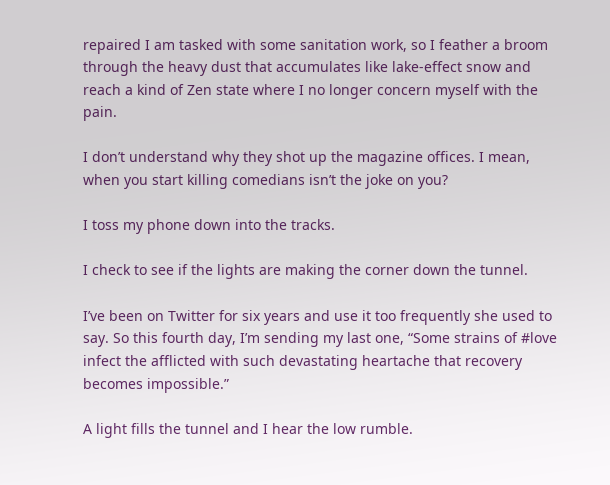repaired I am tasked with some sanitation work, so I feather a broom through the heavy dust that accumulates like lake-effect snow and reach a kind of Zen state where I no longer concern myself with the pain.

I don’t understand why they shot up the magazine offices. I mean, when you start killing comedians isn’t the joke on you?

I toss my phone down into the tracks.

I check to see if the lights are making the corner down the tunnel.

I’ve been on Twitter for six years and use it too frequently she used to say. So this fourth day, I’m sending my last one, “Some strains of #love infect the afflicted with such devastating heartache that recovery becomes impossible.”

A light fills the tunnel and I hear the low rumble.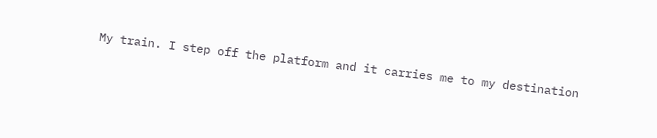My train. I step off the platform and it carries me to my destination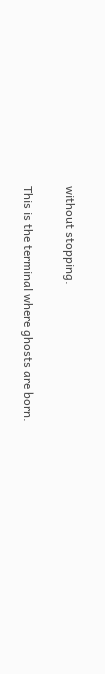without stopping.

This is the terminal where ghosts are born.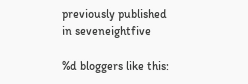previously published in seveneightfive

%d bloggers like this: